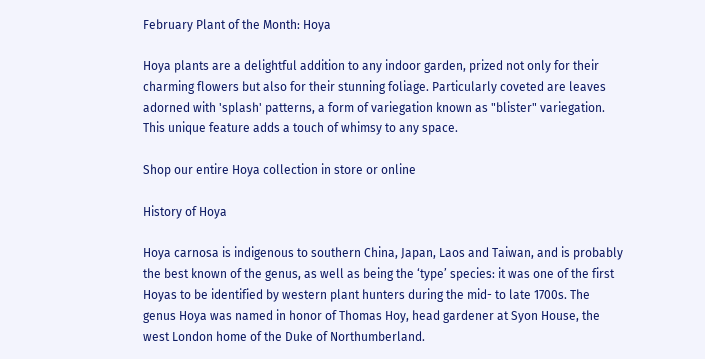February Plant of the Month: Hoya

Hoya plants are a delightful addition to any indoor garden, prized not only for their charming flowers but also for their stunning foliage. Particularly coveted are leaves adorned with 'splash' patterns, a form of variegation known as "blister" variegation. This unique feature adds a touch of whimsy to any space.

Shop our entire Hoya collection in store or online

History of Hoya

Hoya carnosa is indigenous to southern China, Japan, Laos and Taiwan, and is probably the best known of the genus, as well as being the ‘type’ species: it was one of the first Hoyas to be identified by western plant hunters during the mid- to late 1700s. The genus Hoya was named in honor of Thomas Hoy, head gardener at Syon House, the west London home of the Duke of Northumberland.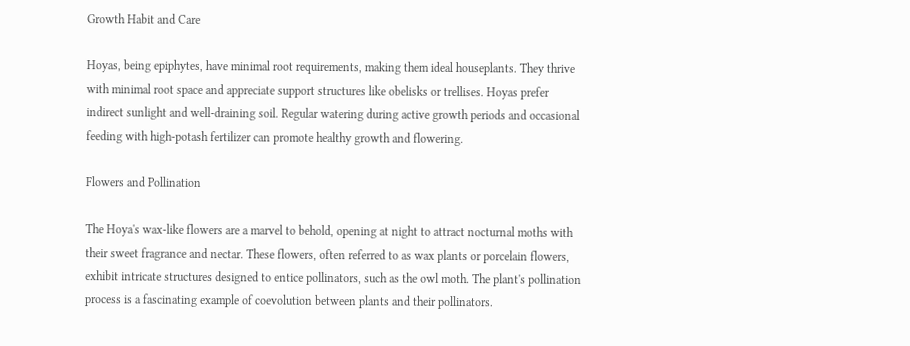Growth Habit and Care

Hoyas, being epiphytes, have minimal root requirements, making them ideal houseplants. They thrive with minimal root space and appreciate support structures like obelisks or trellises. Hoyas prefer indirect sunlight and well-draining soil. Regular watering during active growth periods and occasional feeding with high-potash fertilizer can promote healthy growth and flowering.

Flowers and Pollination

The Hoya's wax-like flowers are a marvel to behold, opening at night to attract nocturnal moths with their sweet fragrance and nectar. These flowers, often referred to as wax plants or porcelain flowers, exhibit intricate structures designed to entice pollinators, such as the owl moth. The plant's pollination process is a fascinating example of coevolution between plants and their pollinators.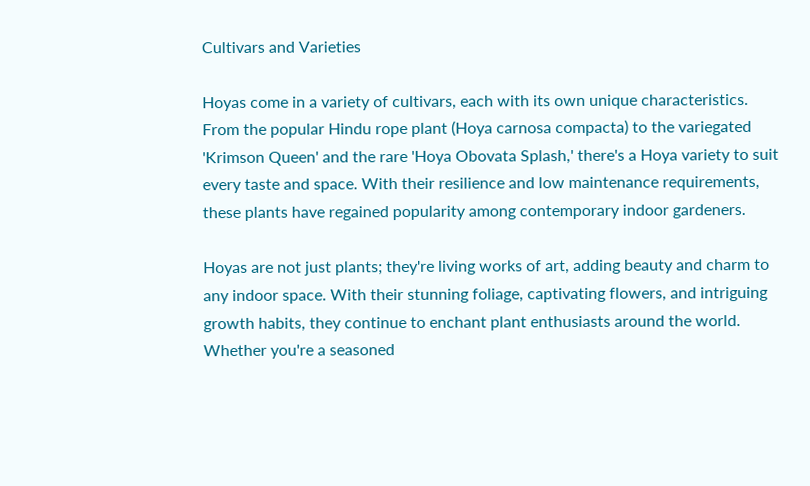Cultivars and Varieties

Hoyas come in a variety of cultivars, each with its own unique characteristics. From the popular Hindu rope plant (Hoya carnosa compacta) to the variegated 'Krimson Queen' and the rare 'Hoya Obovata Splash,' there's a Hoya variety to suit every taste and space. With their resilience and low maintenance requirements, these plants have regained popularity among contemporary indoor gardeners.

Hoyas are not just plants; they're living works of art, adding beauty and charm to any indoor space. With their stunning foliage, captivating flowers, and intriguing growth habits, they continue to enchant plant enthusiasts around the world. Whether you're a seasoned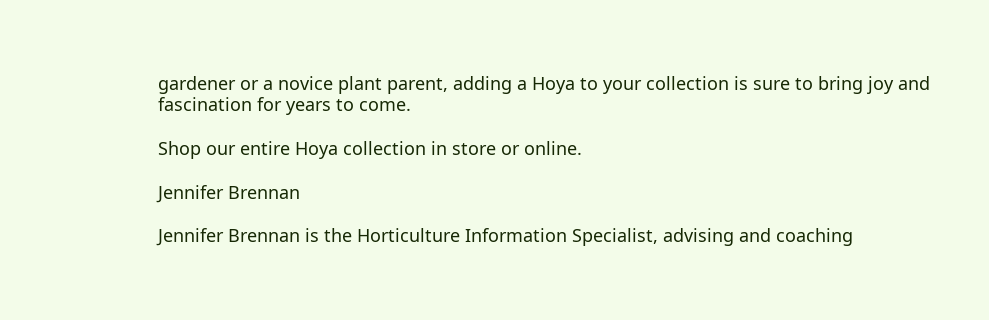gardener or a novice plant parent, adding a Hoya to your collection is sure to bring joy and fascination for years to come.

Shop our entire Hoya collection in store or online.

Jennifer Brennan

Jennifer Brennan is the Horticulture Information Specialist, advising and coaching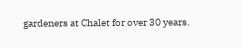gardeners at Chalet for over 30 years.